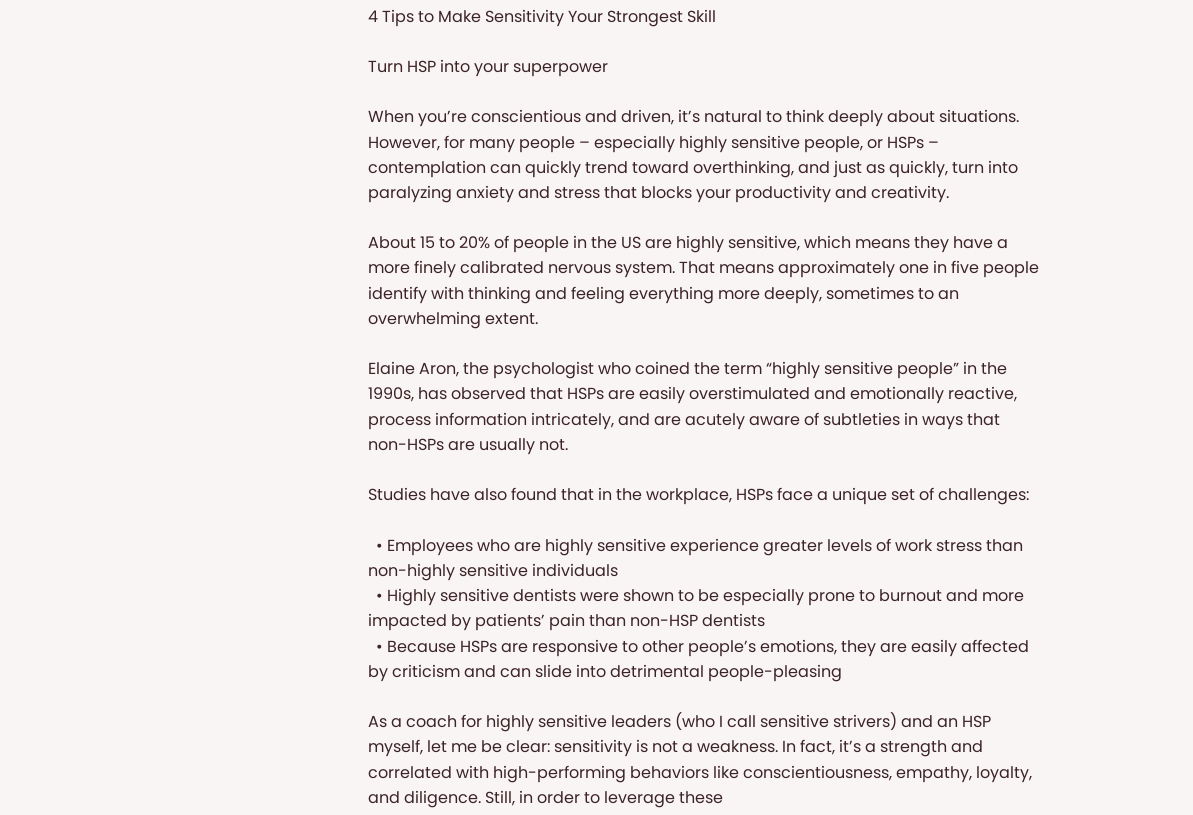4 Tips to Make Sensitivity Your Strongest Skill

Turn HSP into your superpower

When you’re conscientious and driven, it’s natural to think deeply about situations. However, for many people – especially highly sensitive people, or HSPs – contemplation can quickly trend toward overthinking, and just as quickly, turn into paralyzing anxiety and stress that blocks your productivity and creativity.

About 15 to 20% of people in the US are highly sensitive, which means they have a more finely calibrated nervous system. That means approximately one in five people identify with thinking and feeling everything more deeply, sometimes to an overwhelming extent.

Elaine Aron, the psychologist who coined the term “highly sensitive people” in the 1990s, has observed that HSPs are easily overstimulated and emotionally reactive, process information intricately, and are acutely aware of subtleties in ways that non-HSPs are usually not.

Studies have also found that in the workplace, HSPs face a unique set of challenges:

  • Employees who are highly sensitive experience greater levels of work stress than non-highly sensitive individuals
  • Highly sensitive dentists were shown to be especially prone to burnout and more impacted by patients’ pain than non-HSP dentists
  • Because HSPs are responsive to other people’s emotions, they are easily affected by criticism and can slide into detrimental people-pleasing

As a coach for highly sensitive leaders (who I call sensitive strivers) and an HSP myself, let me be clear: sensitivity is not a weakness. In fact, it’s a strength and correlated with high-performing behaviors like conscientiousness, empathy, loyalty, and diligence. Still, in order to leverage these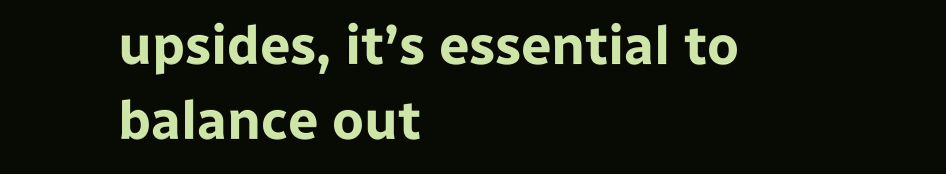upsides, it’s essential to balance out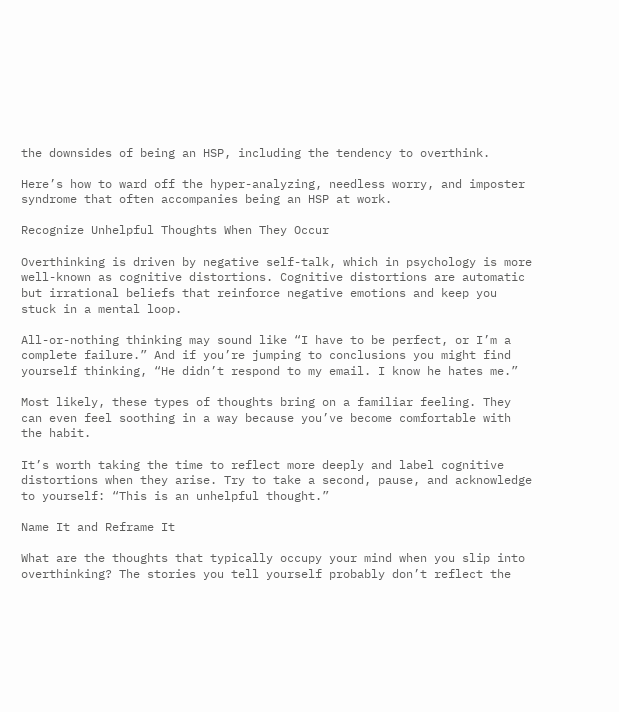the downsides of being an HSP, including the tendency to overthink.

Here’s how to ward off the hyper-analyzing, needless worry, and imposter syndrome that often accompanies being an HSP at work.

Recognize Unhelpful Thoughts When They Occur

Overthinking is driven by negative self-talk, which in psychology is more well-known as cognitive distortions. Cognitive distortions are automatic but irrational beliefs that reinforce negative emotions and keep you stuck in a mental loop.

All-or-nothing thinking may sound like “I have to be perfect, or I’m a complete failure.” And if you’re jumping to conclusions you might find yourself thinking, “He didn’t respond to my email. I know he hates me.”

Most likely, these types of thoughts bring on a familiar feeling. They can even feel soothing in a way because you’ve become comfortable with the habit.

It’s worth taking the time to reflect more deeply and label cognitive distortions when they arise. Try to take a second, pause, and acknowledge to yourself: “This is an unhelpful thought.”

Name It and Reframe It

What are the thoughts that typically occupy your mind when you slip into overthinking? The stories you tell yourself probably don’t reflect the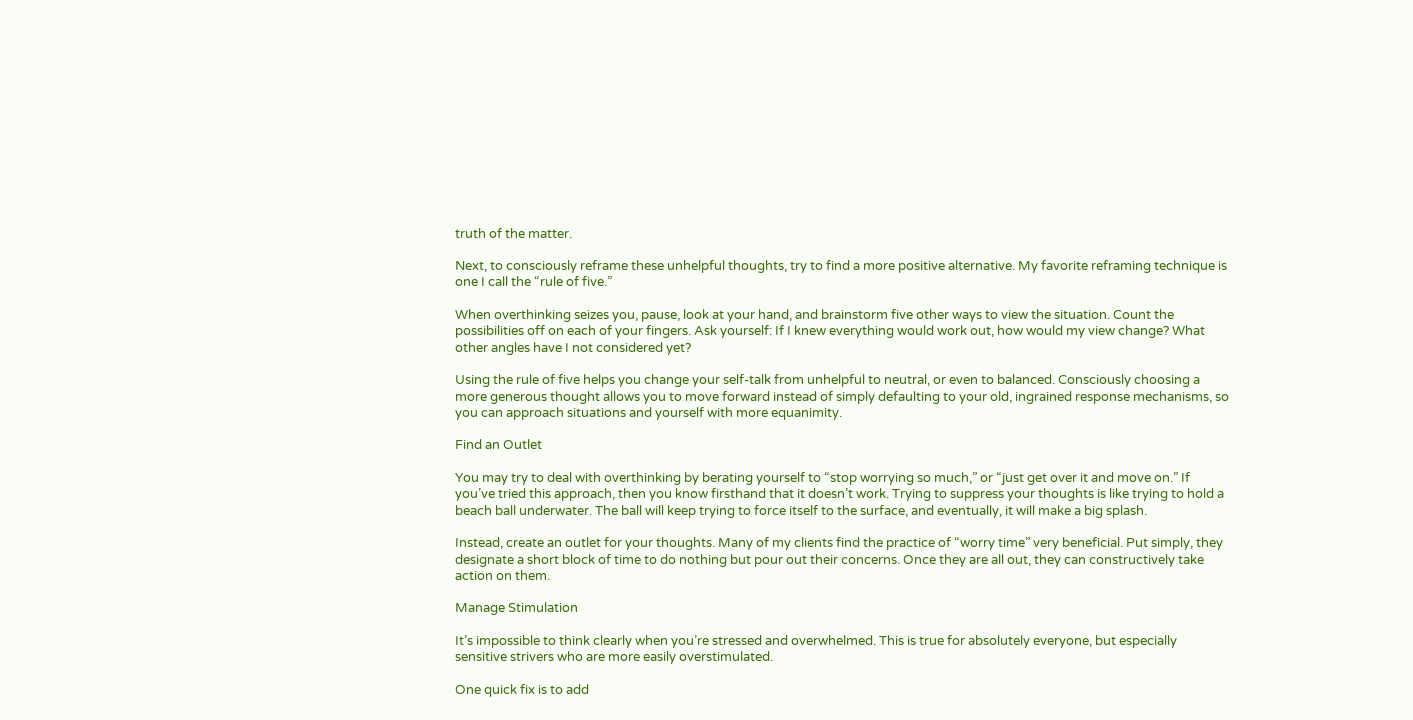truth of the matter.

Next, to consciously reframe these unhelpful thoughts, try to find a more positive alternative. My favorite reframing technique is one I call the “rule of five.”

When overthinking seizes you, pause, look at your hand, and brainstorm five other ways to view the situation. Count the possibilities off on each of your fingers. Ask yourself: If I knew everything would work out, how would my view change? What other angles have I not considered yet?

Using the rule of five helps you change your self-talk from unhelpful to neutral, or even to balanced. Consciously choosing a more generous thought allows you to move forward instead of simply defaulting to your old, ingrained response mechanisms, so you can approach situations and yourself with more equanimity.

Find an Outlet

You may try to deal with overthinking by berating yourself to “stop worrying so much,” or “just get over it and move on.” If you’ve tried this approach, then you know firsthand that it doesn’t work. Trying to suppress your thoughts is like trying to hold a beach ball underwater. The ball will keep trying to force itself to the surface, and eventually, it will make a big splash.

Instead, create an outlet for your thoughts. Many of my clients find the practice of “worry time” very beneficial. Put simply, they designate a short block of time to do nothing but pour out their concerns. Once they are all out, they can constructively take action on them.

Manage Stimulation

It’s impossible to think clearly when you’re stressed and overwhelmed. This is true for absolutely everyone, but especially sensitive strivers who are more easily overstimulated.

One quick fix is to add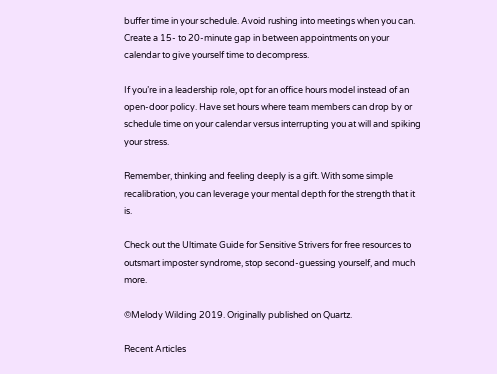buffer time in your schedule. Avoid rushing into meetings when you can. Create a 15- to 20-minute gap in between appointments on your calendar to give yourself time to decompress.

If you’re in a leadership role, opt for an office hours model instead of an open-door policy. Have set hours where team members can drop by or schedule time on your calendar versus interrupting you at will and spiking your stress.

Remember, thinking and feeling deeply is a gift. With some simple recalibration, you can leverage your mental depth for the strength that it is.

Check out the Ultimate Guide for Sensitive Strivers for free resources to outsmart imposter syndrome, stop second-guessing yourself, and much more.

©Melody Wilding 2019. Originally published on Quartz.

Recent Articles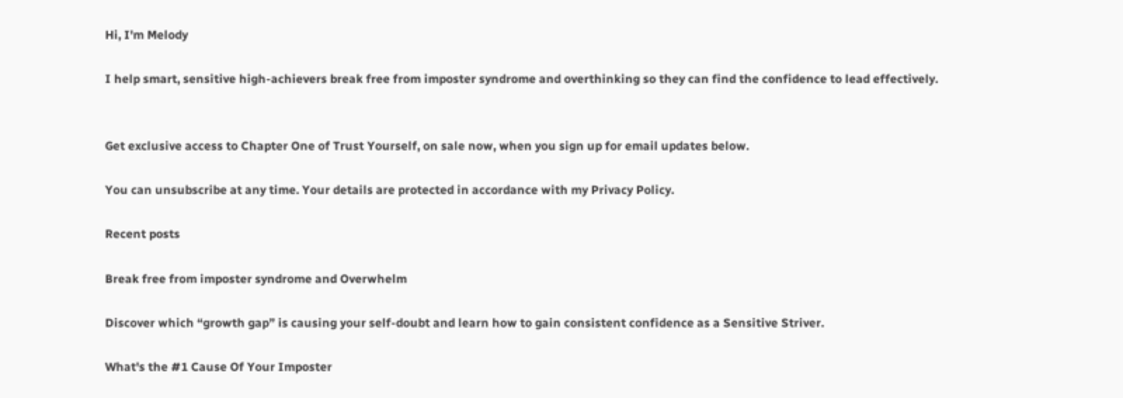Hi, I'm Melody

I help smart, sensitive high-achievers break free from imposter syndrome and overthinking so they can find the confidence to lead effectively.


Get exclusive access to Chapter One of Trust Yourself, on sale now, when you sign up for email updates below.

You can unsubscribe at any time. Your details are protected in accordance with my Privacy Policy.

Recent posts

Break free from imposter syndrome and Overwhelm

Discover which “growth gap” is causing your self-doubt and learn how to gain consistent confidence as a Sensitive Striver.

What's the #1 Cause Of Your Imposter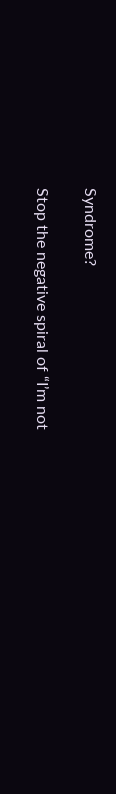Syndrome?

Stop the negative spiral of “I’m not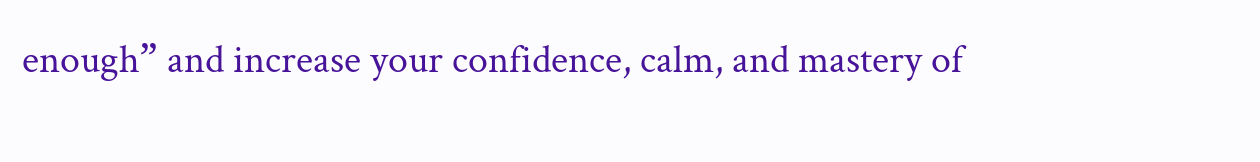enough” and increase your confidence, calm, and mastery of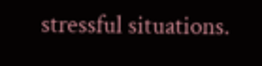stressful situations.